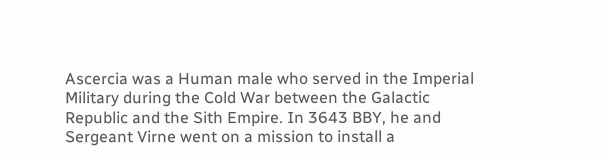Ascercia was a Human male who served in the Imperial Military during the Cold War between the Galactic Republic and the Sith Empire. In 3643 BBY, he and Sergeant Virne went on a mission to install a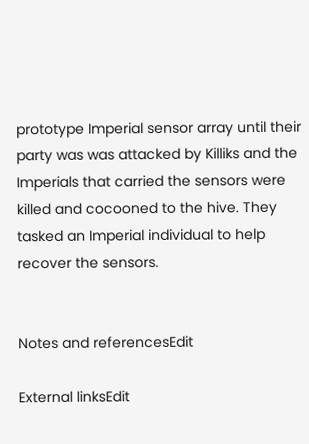prototype Imperial sensor array until their party was was attacked by Killiks and the Imperials that carried the sensors were killed and cocooned to the hive. They tasked an Imperial individual to help recover the sensors.


Notes and referencesEdit

External linksEdit